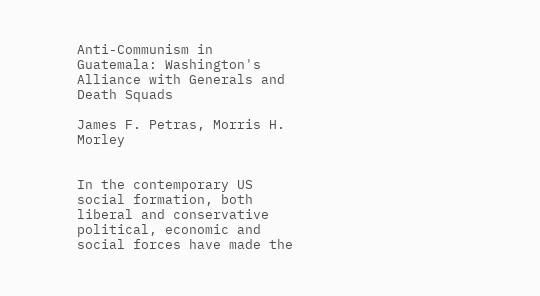Anti-Communism in Guatemala: Washington's Alliance with Generals and Death Squads

James F. Petras, Morris H. Morley


In the contemporary US social formation, both liberal and conservative political, economic and social forces have made the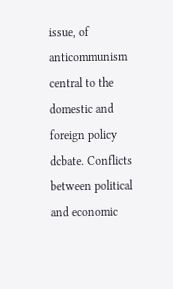issue, of anticommunism central to the domestic and foreign policy dcbate. Conflicts between political and economic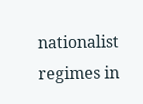nationalist regimes in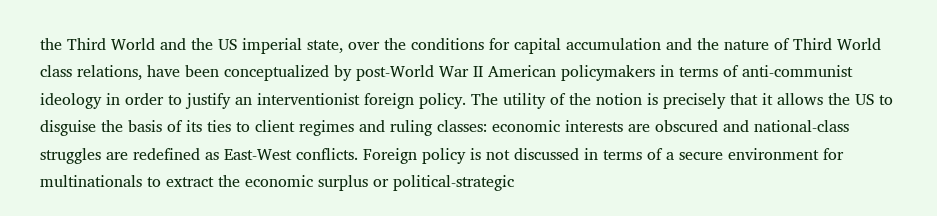the Third World and the US imperial state, over the conditions for capital accumulation and the nature of Third World class relations, have been conceptualized by post-World War II American policymakers in terms of anti-communist ideology in order to justify an interventionist foreign policy. The utility of the notion is precisely that it allows the US to disguise the basis of its ties to client regimes and ruling classes: economic interests are obscured and national-class struggles are redefined as East-West conflicts. Foreign policy is not discussed in terms of a secure environment for multinationals to extract the economic surplus or political-strategic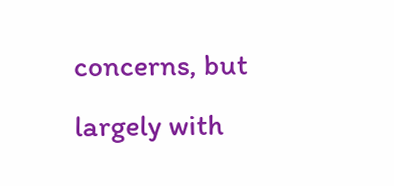concerns, but largely with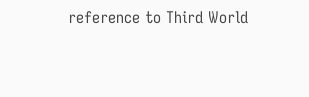reference to Third World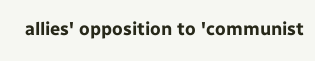allies' opposition to 'communist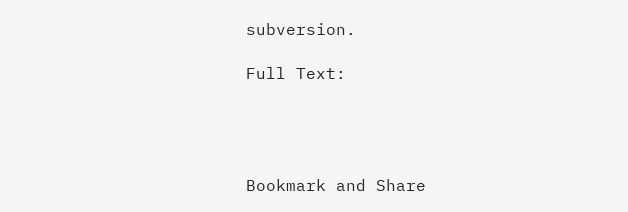subversion.

Full Text:




Bookmark and Share